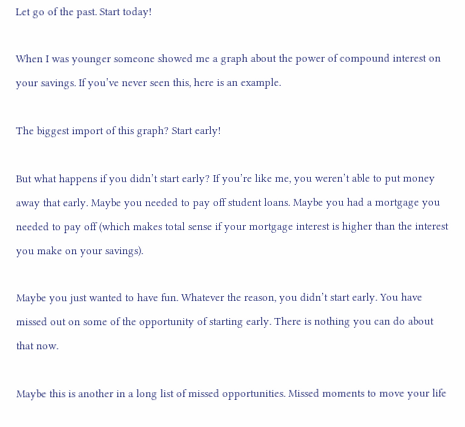Let go of the past. Start today!

When I was younger someone showed me a graph about the power of compound interest on your savings. If you’ve never seen this, here is an example.

The biggest import of this graph? Start early!

But what happens if you didn’t start early? If you’re like me, you weren’t able to put money away that early. Maybe you needed to pay off student loans. Maybe you had a mortgage you needed to pay off (which makes total sense if your mortgage interest is higher than the interest you make on your savings).

Maybe you just wanted to have fun. Whatever the reason, you didn’t start early. You have missed out on some of the opportunity of starting early. There is nothing you can do about that now.

Maybe this is another in a long list of missed opportunities. Missed moments to move your life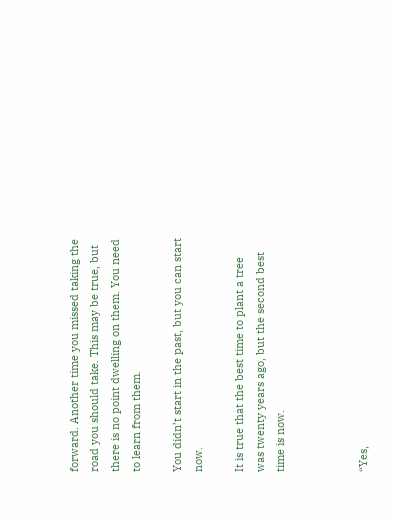forward. Another time you missed taking the road you should take. This may be true, but there is no point dwelling on them. You need to learn from them.

You didn’t start in the past, but you can start now.

It is true that the best time to plant a tree was twenty years ago, but the second best time is now.



“Yes,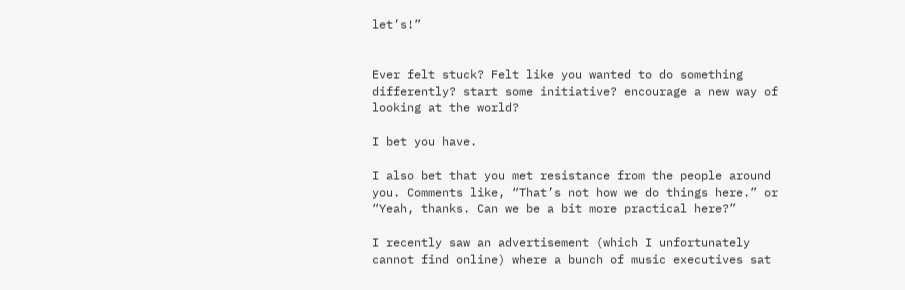let’s!”


Ever felt stuck? Felt like you wanted to do something differently? start some initiative? encourage a new way of looking at the world?

I bet you have.

I also bet that you met resistance from the people around you. Comments like, “That’s not how we do things here.” or “Yeah, thanks. Can we be a bit more practical here?”

I recently saw an advertisement (which I unfortunately cannot find online) where a bunch of music executives sat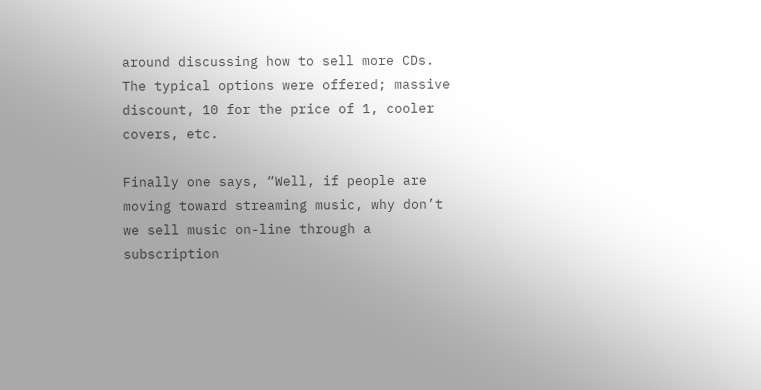around discussing how to sell more CDs. The typical options were offered; massive discount, 10 for the price of 1, cooler covers, etc.

Finally one says, “Well, if people are moving toward streaming music, why don’t we sell music on-line through a subscription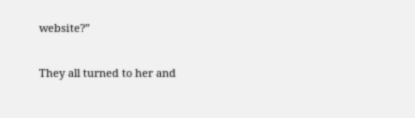website?”

They all turned to her and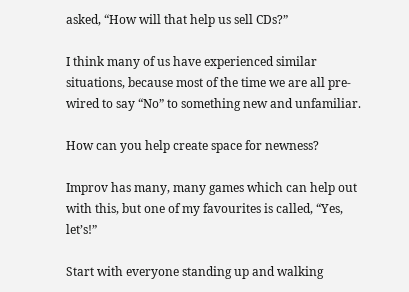asked, “How will that help us sell CDs?”

I think many of us have experienced similar situations, because most of the time we are all pre-wired to say “No” to something new and unfamiliar.

How can you help create space for newness?

Improv has many, many games which can help out with this, but one of my favourites is called, “Yes, let’s!”

Start with everyone standing up and walking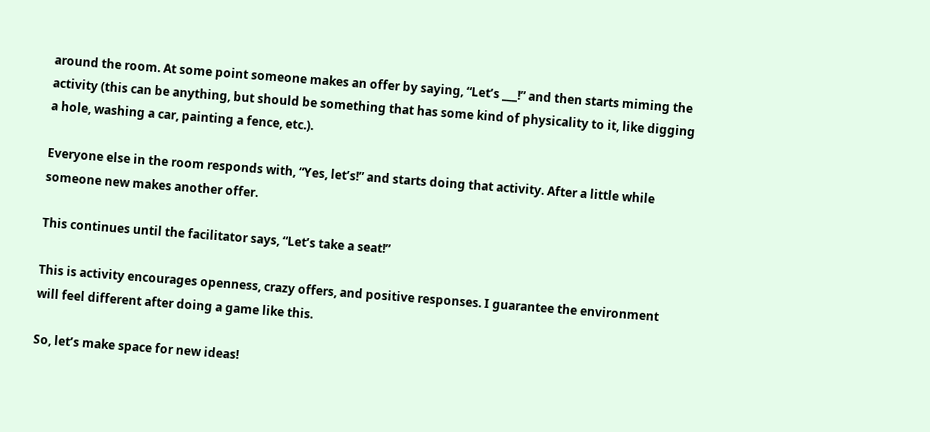around the room. At some point someone makes an offer by saying, “Let’s ___!” and then starts miming the activity (this can be anything, but should be something that has some kind of physicality to it, like digging a hole, washing a car, painting a fence, etc.).

Everyone else in the room responds with, “Yes, let’s!” and starts doing that activity. After a little while someone new makes another offer.

This continues until the facilitator says, “Let’s take a seat!”

This is activity encourages openness, crazy offers, and positive responses. I guarantee the environment will feel different after doing a game like this.

So, let’s make space for new ideas!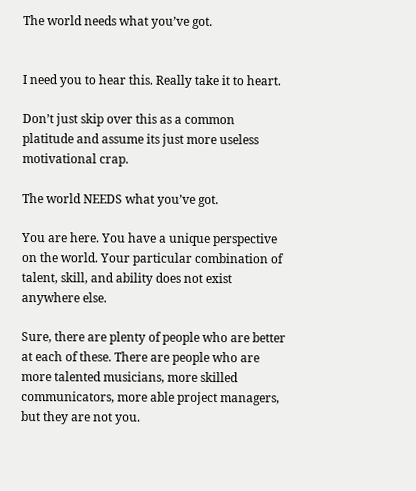The world needs what you’ve got.


I need you to hear this. Really take it to heart.

Don’t just skip over this as a common platitude and assume its just more useless motivational crap.

The world NEEDS what you’ve got.

You are here. You have a unique perspective on the world. Your particular combination of talent, skill, and ability does not exist anywhere else.

Sure, there are plenty of people who are better at each of these. There are people who are more talented musicians, more skilled communicators, more able project managers, but they are not you.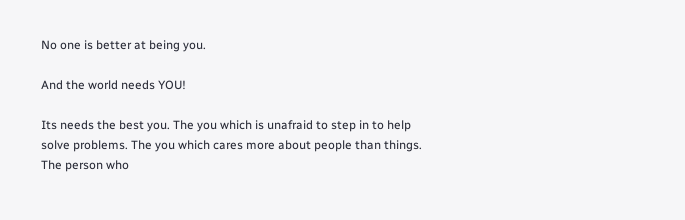No one is better at being you.

And the world needs YOU!

Its needs the best you. The you which is unafraid to step in to help solve problems. The you which cares more about people than things. The person who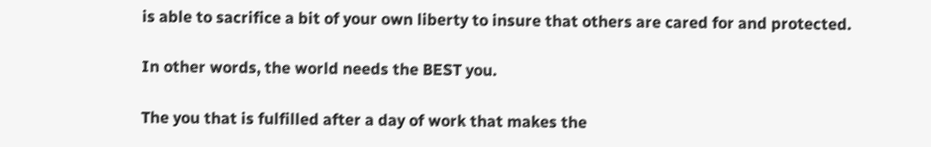is able to sacrifice a bit of your own liberty to insure that others are cared for and protected.

In other words, the world needs the BEST you.

The you that is fulfilled after a day of work that makes the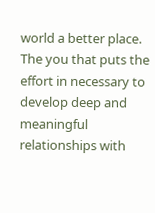world a better place. The you that puts the effort in necessary to develop deep and meaningful relationships with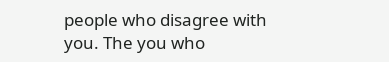people who disagree with you. The you who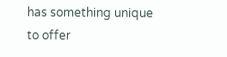has something unique to offer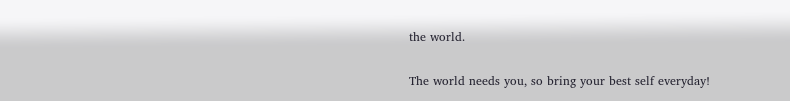the world.

The world needs you, so bring your best self everyday!